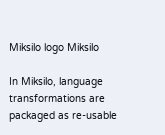Miksilo logo Miksilo

In Miksilo, language transformations are packaged as re-usable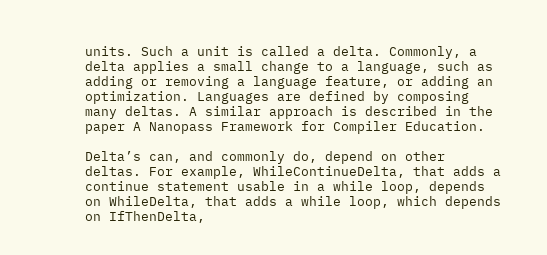units. Such a unit is called a delta. Commonly, a delta applies a small change to a language, such as adding or removing a language feature, or adding an optimization. Languages are defined by composing many deltas. A similar approach is described in the paper A Nanopass Framework for Compiler Education.

Delta’s can, and commonly do, depend on other deltas. For example, WhileContinueDelta, that adds a continue statement usable in a while loop, depends on WhileDelta, that adds a while loop, which depends on IfThenDelta,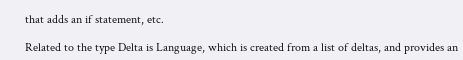that adds an if statement, etc.

Related to the type Delta is Language, which is created from a list of deltas, and provides an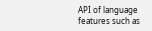API of language features such as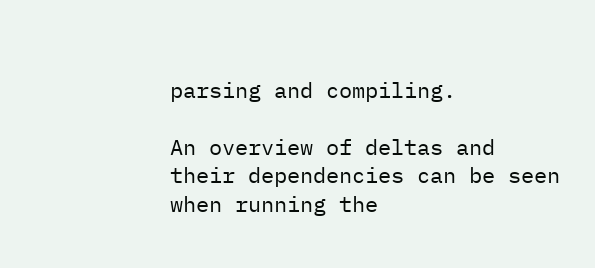parsing and compiling.

An overview of deltas and their dependencies can be seen when running the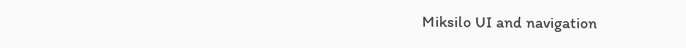Miksilo UI and navigation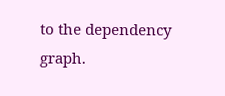to the dependency graph.